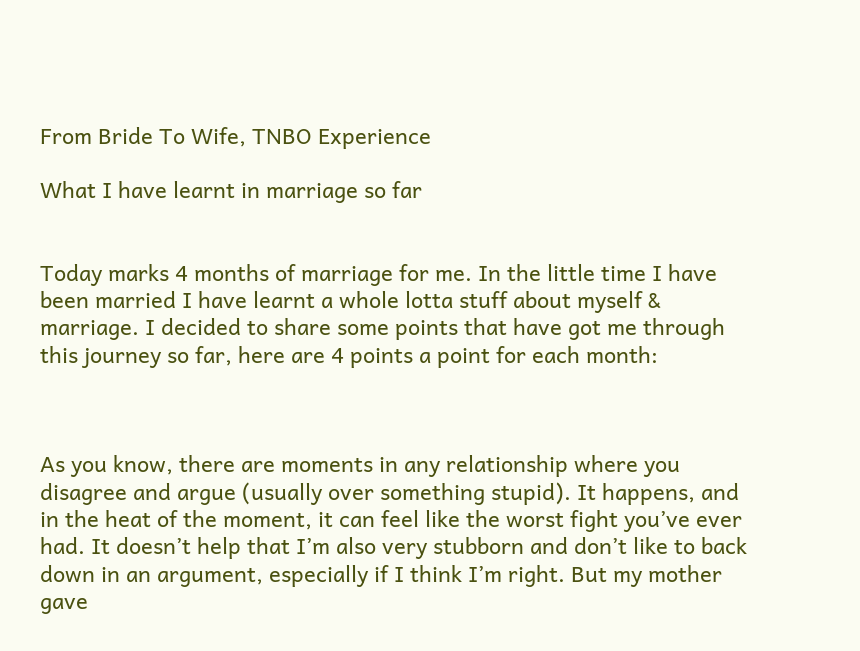From Bride To Wife, TNBO Experience

What I have learnt in marriage so far


Today marks 4 months of marriage for me. In the little time I have been married I have learnt a whole lotta stuff about myself & marriage. I decided to share some points that have got me through this journey so far, here are 4 points a point for each month:



As you know, there are moments in any relationship where you disagree and argue (usually over something stupid). It happens, and in the heat of the moment, it can feel like the worst fight you’ve ever had. It doesn’t help that I’m also very stubborn and don’t like to back down in an argument, especially if I think I’m right. But my mother gave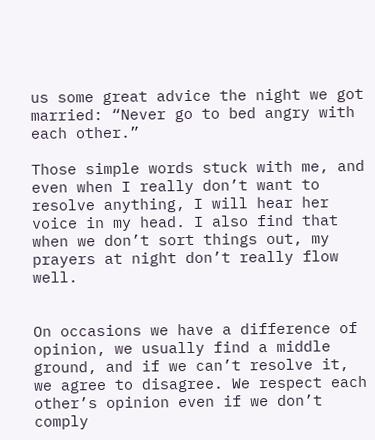us some great advice the night we got married: “Never go to bed angry with each other.”

Those simple words stuck with me, and even when I really don’t want to resolve anything, I will hear her voice in my head. I also find that when we don’t sort things out, my prayers at night don’t really flow well.


On occasions we have a difference of opinion, we usually find a middle ground, and if we can’t resolve it, we agree to disagree. We respect each other’s opinion even if we don’t comply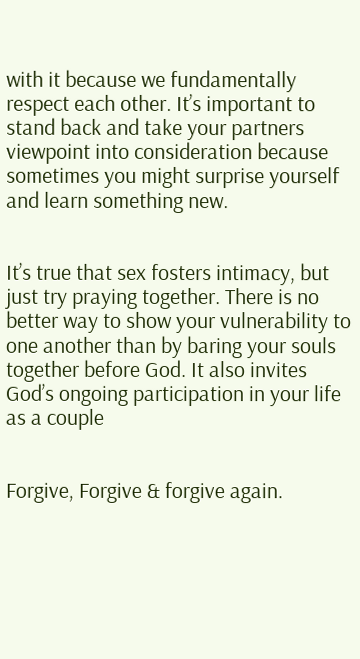with it because we fundamentally respect each other. It’s important to stand back and take your partners viewpoint into consideration because sometimes you might surprise yourself and learn something new.


It’s true that sex fosters intimacy, but just try praying together. There is no better way to show your vulnerability to one another than by baring your souls together before God. It also invites God’s ongoing participation in your life as a couple


Forgive, Forgive & forgive again.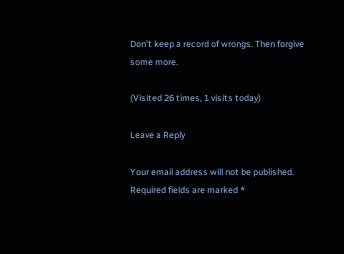Don’t keep a record of wrongs. Then forgive some more.

(Visited 26 times, 1 visits today)

Leave a Reply

Your email address will not be published. Required fields are marked *